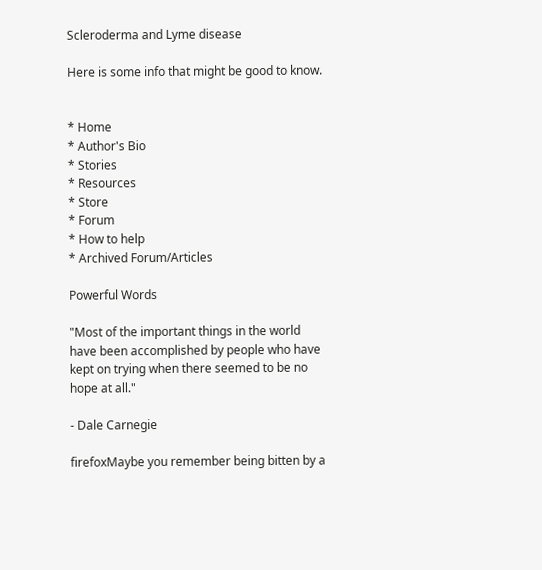Scleroderma and Lyme disease

Here is some info that might be good to know.


* Home
* Author's Bio
* Stories
* Resources
* Store
* Forum
* How to help
* Archived Forum/Articles

Powerful Words

"Most of the important things in the world have been accomplished by people who have kept on trying when there seemed to be no hope at all."

- Dale Carnegie

firefoxMaybe you remember being bitten by a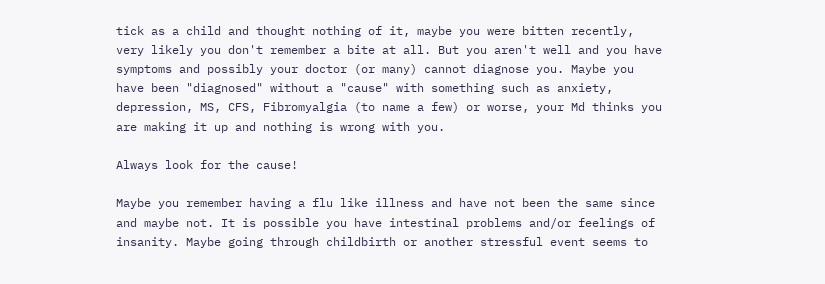tick as a child and thought nothing of it, maybe you were bitten recently, very likely you don't remember a bite at all. But you aren't well and you have symptoms and possibly your doctor (or many) cannot diagnose you. Maybe you have been "diagnosed" without a "cause" with something such as anxiety, depression, MS, CFS, Fibromyalgia (to name a few) or worse, your Md thinks you are making it up and nothing is wrong with you.

Always look for the cause!

Maybe you remember having a flu like illness and have not been the same since and maybe not. It is possible you have intestinal problems and/or feelings of insanity. Maybe going through childbirth or another stressful event seems to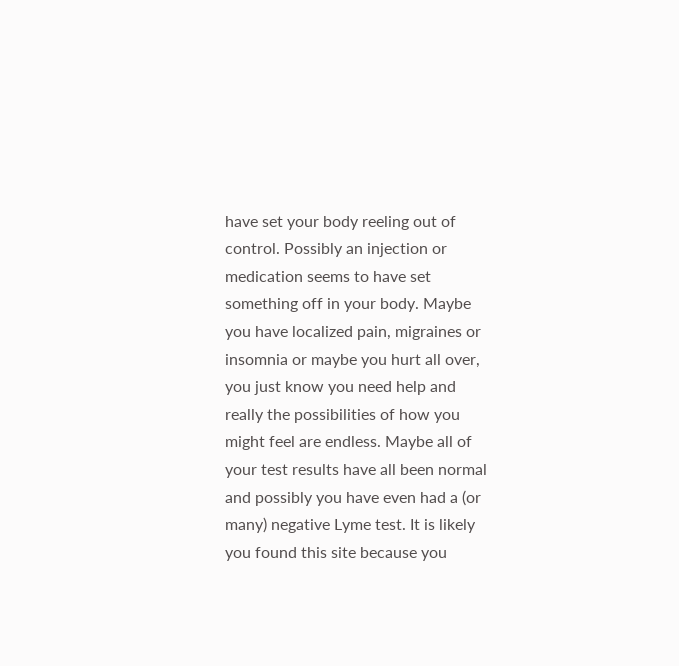have set your body reeling out of control. Possibly an injection or medication seems to have set something off in your body. Maybe you have localized pain, migraines or insomnia or maybe you hurt all over, you just know you need help and really the possibilities of how you might feel are endless. Maybe all of your test results have all been normal and possibly you have even had a (or many) negative Lyme test. It is likely you found this site because you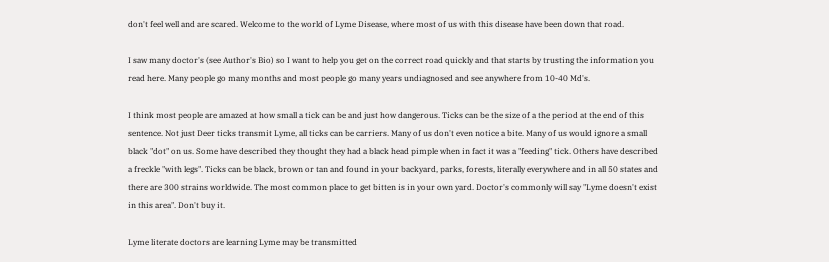don't feel well and are scared. Welcome to the world of Lyme Disease, where most of us with this disease have been down that road.

I saw many doctor's (see Author's Bio) so I want to help you get on the correct road quickly and that starts by trusting the information you read here. Many people go many months and most people go many years undiagnosed and see anywhere from 10-40 Md's.

I think most people are amazed at how small a tick can be and just how dangerous. Ticks can be the size of a the period at the end of this sentence. Not just Deer ticks transmit Lyme, all ticks can be carriers. Many of us don't even notice a bite. Many of us would ignore a small black "dot" on us. Some have described they thought they had a black head pimple when in fact it was a "feeding" tick. Others have described a freckle "with legs". Ticks can be black, brown or tan and found in your backyard, parks, forests, literally everywhere and in all 50 states and there are 300 strains worldwide. The most common place to get bitten is in your own yard. Doctor's commonly will say "Lyme doesn't exist in this area". Don't buy it.

Lyme literate doctors are learning Lyme may be transmitted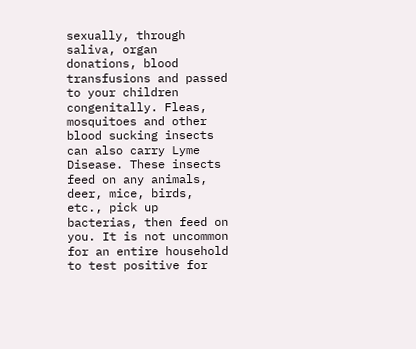sexually, through saliva, organ donations, blood transfusions and passed to your children congenitally. Fleas, mosquitoes and other blood sucking insects can also carry Lyme Disease. These insects feed on any animals, deer, mice, birds, etc., pick up bacterias, then feed on you. It is not uncommon for an entire household to test positive for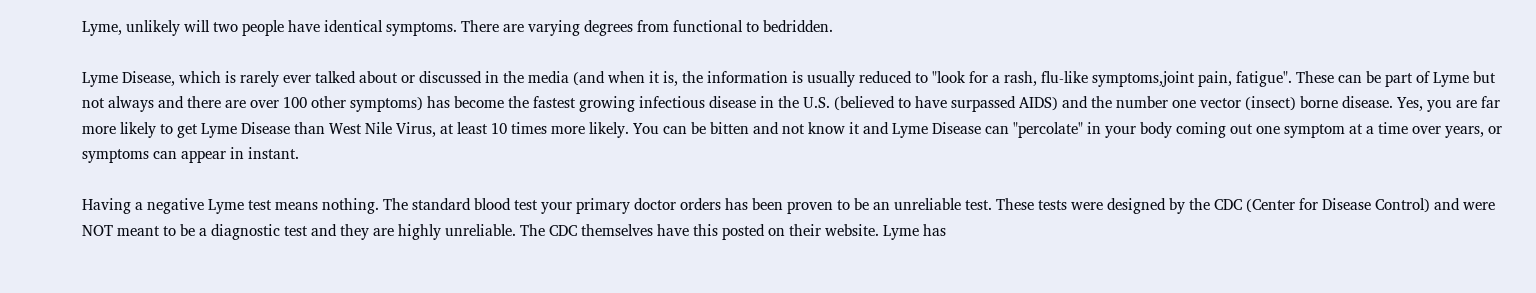Lyme, unlikely will two people have identical symptoms. There are varying degrees from functional to bedridden.

Lyme Disease, which is rarely ever talked about or discussed in the media (and when it is, the information is usually reduced to "look for a rash, flu-like symptoms,joint pain, fatigue". These can be part of Lyme but not always and there are over 100 other symptoms) has become the fastest growing infectious disease in the U.S. (believed to have surpassed AIDS) and the number one vector (insect) borne disease. Yes, you are far more likely to get Lyme Disease than West Nile Virus, at least 10 times more likely. You can be bitten and not know it and Lyme Disease can "percolate" in your body coming out one symptom at a time over years, or symptoms can appear in instant.

Having a negative Lyme test means nothing. The standard blood test your primary doctor orders has been proven to be an unreliable test. These tests were designed by the CDC (Center for Disease Control) and were NOT meant to be a diagnostic test and they are highly unreliable. The CDC themselves have this posted on their website. Lyme has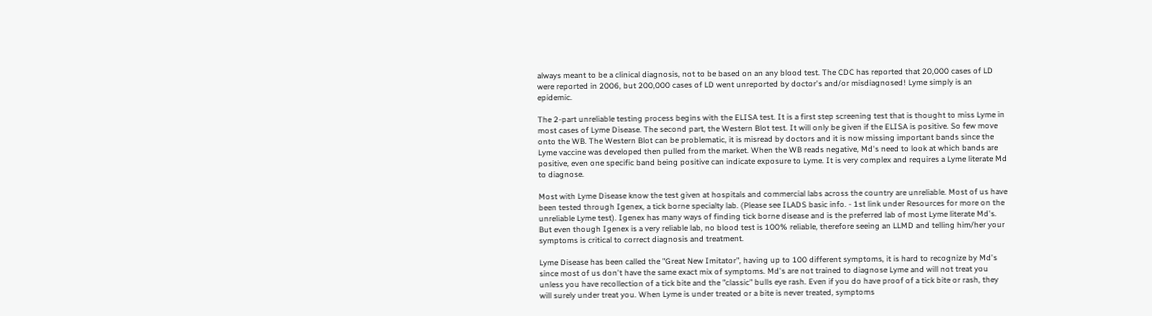always meant to be a clinical diagnosis, not to be based on an any blood test. The CDC has reported that 20,000 cases of LD were reported in 2006, but 200,000 cases of LD went unreported by doctor's and/or misdiagnosed! Lyme simply is an epidemic.

The 2-part unreliable testing process begins with the ELISA test. It is a first step screening test that is thought to miss Lyme in most cases of Lyme Disease. The second part, the Western Blot test. It will only be given if the ELISA is positive. So few move onto the WB. The Western Blot can be problematic, it is misread by doctors and it is now missing important bands since the Lyme vaccine was developed then pulled from the market. When the WB reads negative, Md's need to look at which bands are positive, even one specific band being positive can indicate exposure to Lyme. It is very complex and requires a Lyme literate Md to diagnose.

Most with Lyme Disease know the test given at hospitals and commercial labs across the country are unreliable. Most of us have been tested through Igenex, a tick borne specialty lab. (Please see ILADS basic info. - 1st link under Resources for more on the unreliable Lyme test). Igenex has many ways of finding tick borne disease and is the preferred lab of most Lyme literate Md's. But even though Igenex is a very reliable lab, no blood test is 100% reliable, therefore seeing an LLMD and telling him/her your symptoms is critical to correct diagnosis and treatment.

Lyme Disease has been called the "Great New Imitator", having up to 100 different symptoms, it is hard to recognize by Md's since most of us don't have the same exact mix of symptoms. Md's are not trained to diagnose Lyme and will not treat you unless you have recollection of a tick bite and the "classic" bulls eye rash. Even if you do have proof of a tick bite or rash, they will surely under treat you. When Lyme is under treated or a bite is never treated, symptoms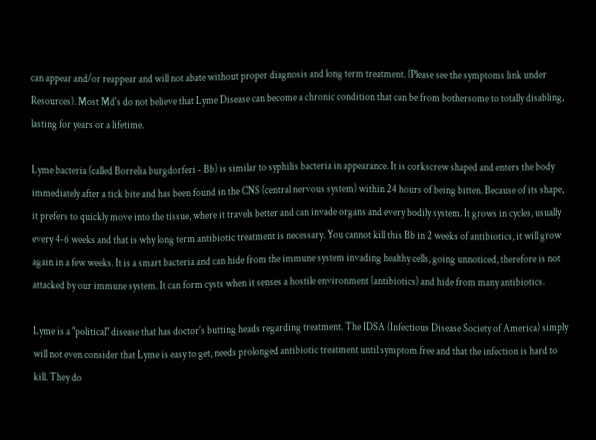can appear and/or reappear and will not abate without proper diagnosis and long term treatment. (Please see the symptoms link under Resources). Most Md's do not believe that Lyme Disease can become a chronic condition that can be from bothersome to totally disabling, lasting for years or a lifetime.

Lyme bacteria (called Borrelia burgdorferi - Bb) is similar to syphilis bacteria in appearance. It is corkscrew shaped and enters the body immediately after a tick bite and has been found in the CNS (central nervous system) within 24 hours of being bitten. Because of its shape, it prefers to quickly move into the tissue, where it travels better and can invade organs and every bodily system. It grows in cycles, usually every 4-6 weeks and that is why long term antibiotic treatment is necessary. You cannot kill this Bb in 2 weeks of antibiotics, it will grow again in a few weeks. It is a smart bacteria and can hide from the immune system invading healthy cells, going unnoticed, therefore is not attacked by our immune system. It can form cysts when it senses a hostile environment (antibiotics) and hide from many antibiotics.

Lyme is a "political" disease that has doctor's butting heads regarding treatment. The IDSA (Infectious Disease Society of America) simply will not even consider that Lyme is easy to get, needs prolonged antibiotic treatment until symptom free and that the infection is hard to kill. They do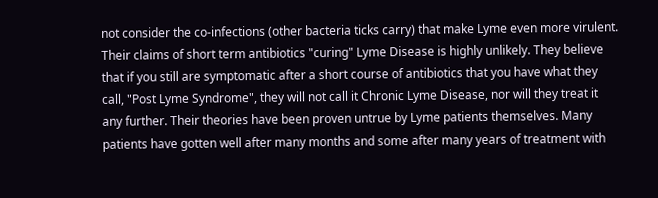not consider the co-infections (other bacteria ticks carry) that make Lyme even more virulent. Their claims of short term antibiotics "curing" Lyme Disease is highly unlikely. They believe that if you still are symptomatic after a short course of antibiotics that you have what they call, "Post Lyme Syndrome", they will not call it Chronic Lyme Disease, nor will they treat it any further. Their theories have been proven untrue by Lyme patients themselves. Many patients have gotten well after many months and some after many years of treatment with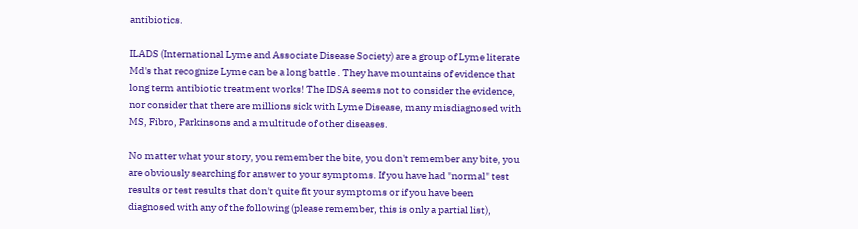antibiotics.

ILADS (International Lyme and Associate Disease Society) are a group of Lyme literate Md's that recognize Lyme can be a long battle . They have mountains of evidence that long term antibiotic treatment works! The IDSA seems not to consider the evidence, nor consider that there are millions sick with Lyme Disease, many misdiagnosed with MS, Fibro, Parkinsons and a multitude of other diseases.

No matter what your story, you remember the bite, you don't remember any bite, you are obviously searching for answer to your symptoms. If you have had "normal" test results or test results that don't quite fit your symptoms or if you have been diagnosed with any of the following (please remember, this is only a partial list),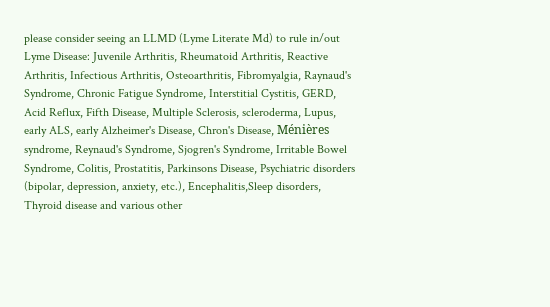please consider seeing an LLMD (Lyme Literate Md) to rule in/out Lyme Disease: Juvenile Arthritis, Rheumatoid Arthritis, Reactive Arthritis, Infectious Arthritis, Osteoarthritis, Fibromyalgia, Raynaud's Syndrome, Chronic Fatigue Syndrome, Interstitial Cystitis, GERD, Acid Reflux, Fifth Disease, Multiple Sclerosis, scleroderma, Lupus, early ALS, early Alzheimer's Disease, Chron's Disease, Ménières syndrome, Reynaud's Syndrome, Sjogren's Syndrome, Irritable Bowel Syndrome, Colitis, Prostatitis, Parkinsons Disease, Psychiatric disorders (bipolar, depression, anxiety, etc.), Encephalitis,Sleep disorders, Thyroid disease and various other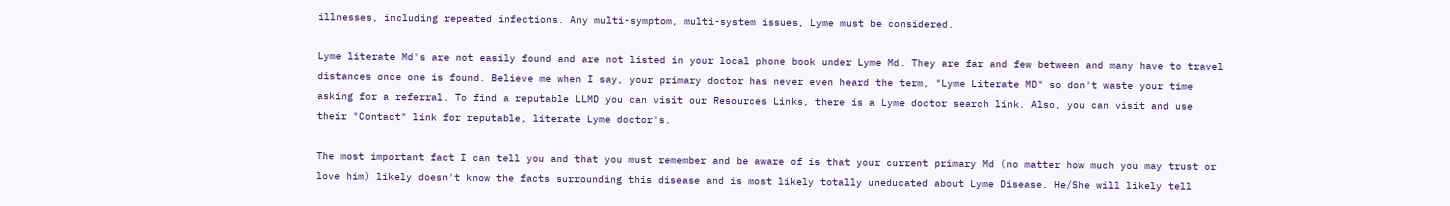illnesses, including repeated infections. Any multi-symptom, multi-system issues, Lyme must be considered.

Lyme literate Md's are not easily found and are not listed in your local phone book under Lyme Md. They are far and few between and many have to travel distances once one is found. Believe me when I say, your primary doctor has never even heard the term, "Lyme Literate MD" so don't waste your time asking for a referral. To find a reputable LLMD you can visit our Resources Links, there is a Lyme doctor search link. Also, you can visit and use their "Contact" link for reputable, literate Lyme doctor's.

The most important fact I can tell you and that you must remember and be aware of is that your current primary Md (no matter how much you may trust or love him) likely doesn't know the facts surrounding this disease and is most likely totally uneducated about Lyme Disease. He/She will likely tell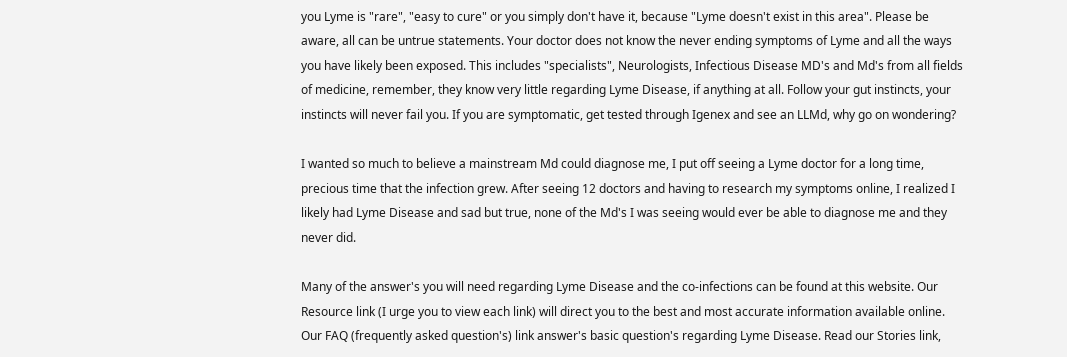you Lyme is "rare", "easy to cure" or you simply don't have it, because "Lyme doesn't exist in this area". Please be aware, all can be untrue statements. Your doctor does not know the never ending symptoms of Lyme and all the ways you have likely been exposed. This includes "specialists", Neurologists, Infectious Disease MD's and Md's from all fields of medicine, remember, they know very little regarding Lyme Disease, if anything at all. Follow your gut instincts, your instincts will never fail you. If you are symptomatic, get tested through Igenex and see an LLMd, why go on wondering?

I wanted so much to believe a mainstream Md could diagnose me, I put off seeing a Lyme doctor for a long time, precious time that the infection grew. After seeing 12 doctors and having to research my symptoms online, I realized I likely had Lyme Disease and sad but true, none of the Md's I was seeing would ever be able to diagnose me and they never did.

Many of the answer's you will need regarding Lyme Disease and the co-infections can be found at this website. Our Resource link (I urge you to view each link) will direct you to the best and most accurate information available online. Our FAQ (frequently asked question's) link answer's basic question's regarding Lyme Disease. Read our Stories link,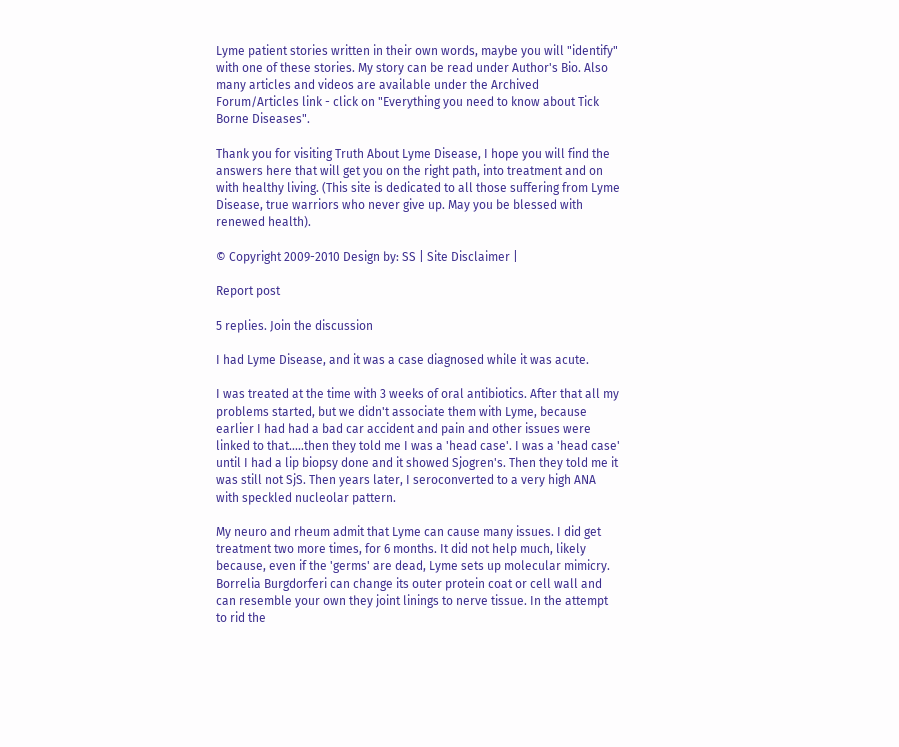Lyme patient stories written in their own words, maybe you will "identify" with one of these stories. My story can be read under Author's Bio. Also many articles and videos are available under the Archived Forum/Articles link - click on "Everything you need to know about Tick Borne Diseases".

Thank you for visiting Truth About Lyme Disease, I hope you will find the answers here that will get you on the right path, into treatment and on with healthy living. (This site is dedicated to all those suffering from Lyme Disease, true warriors who never give up. May you be blessed with renewed health).

© Copyright 2009-2010 Design by: SS | Site Disclaimer |

Report post

5 replies. Join the discussion

I had Lyme Disease, and it was a case diagnosed while it was acute.

I was treated at the time with 3 weeks of oral antibiotics. After that all my problems started, but we didn't associate them with Lyme, because earlier I had had a bad car accident and pain and other issues were linked to that.....then they told me I was a 'head case'. I was a 'head case' until I had a lip biopsy done and it showed Sjogren's. Then they told me it was still not SjS. Then years later, I seroconverted to a very high ANA with speckled nucleolar pattern.

My neuro and rheum admit that Lyme can cause many issues. I did get treatment two more times, for 6 months. It did not help much, likely because, even if the 'germs' are dead, Lyme sets up molecular mimicry. Borrelia Burgdorferi can change its outer protein coat or cell wall and can resemble your own they joint linings to nerve tissue. In the attempt to rid the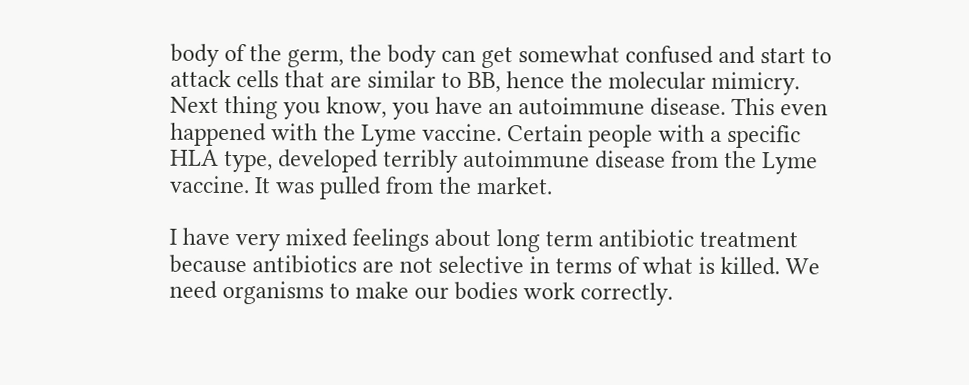body of the germ, the body can get somewhat confused and start to attack cells that are similar to BB, hence the molecular mimicry. Next thing you know, you have an autoimmune disease. This even happened with the Lyme vaccine. Certain people with a specific HLA type, developed terribly autoimmune disease from the Lyme vaccine. It was pulled from the market.

I have very mixed feelings about long term antibiotic treatment because antibiotics are not selective in terms of what is killed. We need organisms to make our bodies work correctly.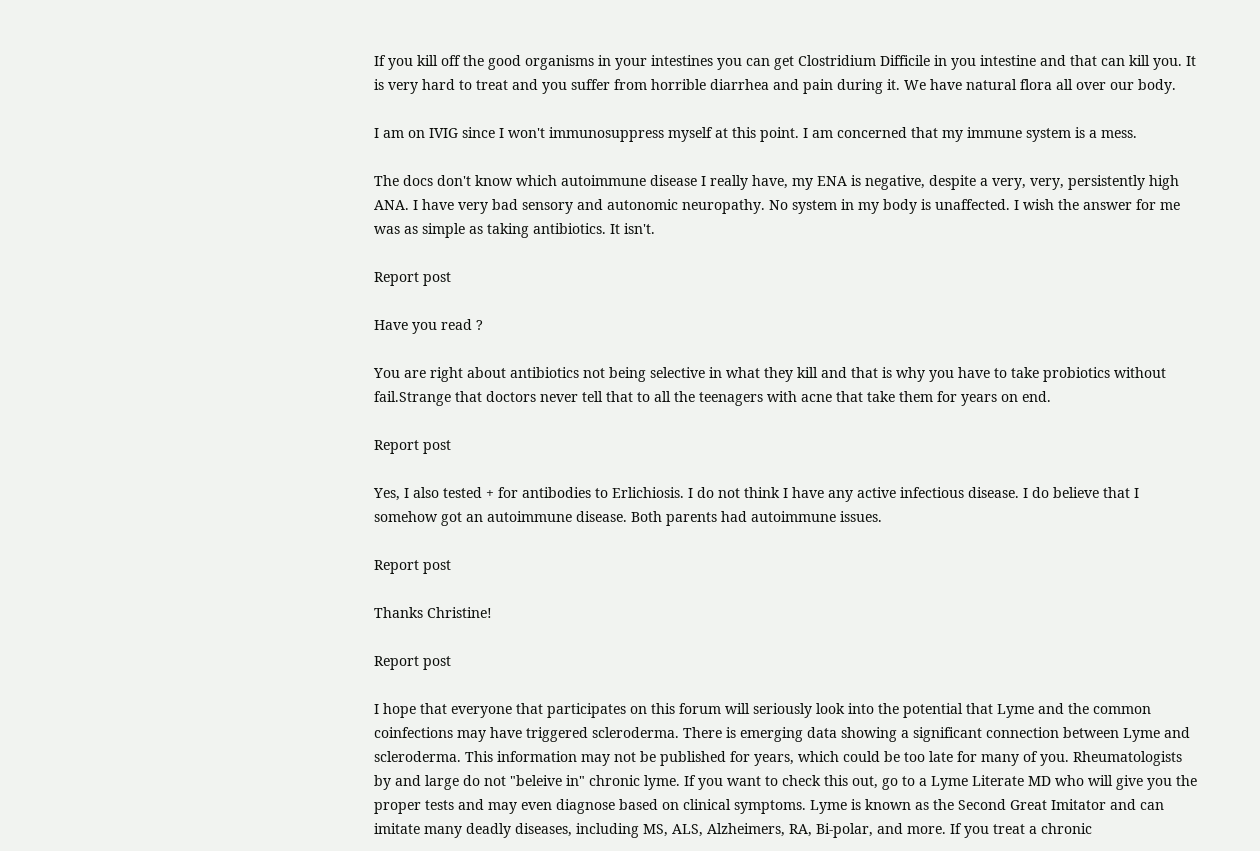If you kill off the good organisms in your intestines you can get Clostridium Difficile in you intestine and that can kill you. It is very hard to treat and you suffer from horrible diarrhea and pain during it. We have natural flora all over our body.

I am on IVIG since I won't immunosuppress myself at this point. I am concerned that my immune system is a mess.

The docs don't know which autoimmune disease I really have, my ENA is negative, despite a very, very, persistently high ANA. I have very bad sensory and autonomic neuropathy. No system in my body is unaffected. I wish the answer for me was as simple as taking antibiotics. It isn't.

Report post

Have you read ?

You are right about antibiotics not being selective in what they kill and that is why you have to take probiotics without fail.Strange that doctors never tell that to all the teenagers with acne that take them for years on end.

Report post

Yes, I also tested + for antibodies to Erlichiosis. I do not think I have any active infectious disease. I do believe that I somehow got an autoimmune disease. Both parents had autoimmune issues.

Report post

Thanks Christine!

Report post

I hope that everyone that participates on this forum will seriously look into the potential that Lyme and the common coinfections may have triggered scleroderma. There is emerging data showing a significant connection between Lyme and scleroderma. This information may not be published for years, which could be too late for many of you. Rheumatologists by and large do not "beleive in" chronic lyme. If you want to check this out, go to a Lyme Literate MD who will give you the proper tests and may even diagnose based on clinical symptoms. Lyme is known as the Second Great Imitator and can imitate many deadly diseases, including MS, ALS, Alzheimers, RA, Bi-polar, and more. If you treat a chronic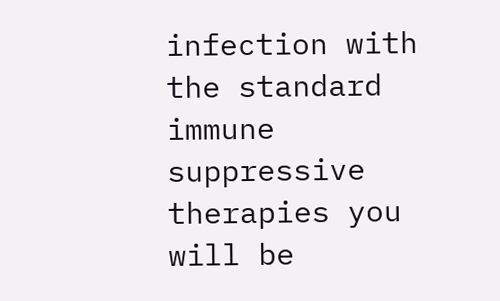infection with the standard immune suppressive therapies you will be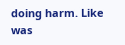doing harm. Like was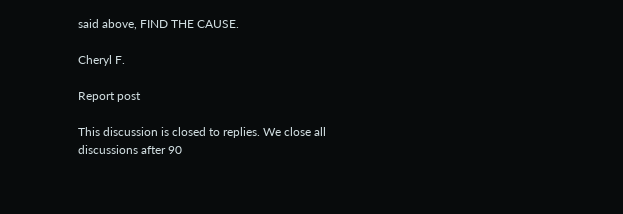said above, FIND THE CAUSE.

Cheryl F.

Report post

This discussion is closed to replies. We close all discussions after 90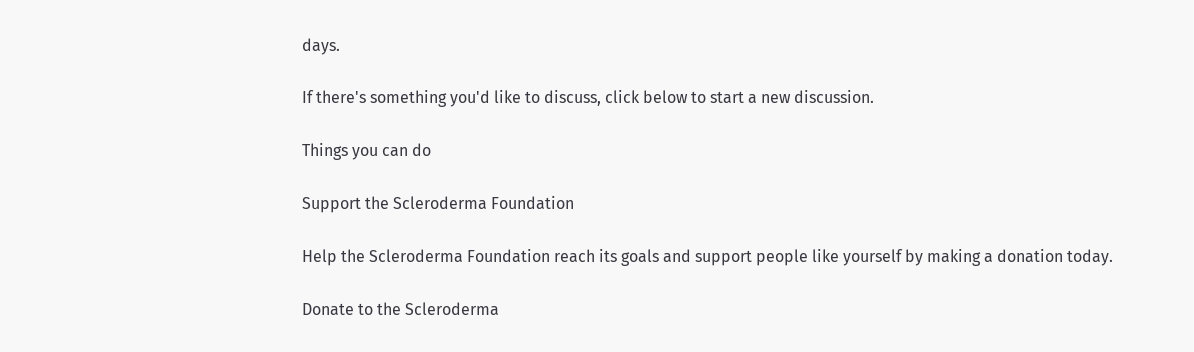days.

If there's something you'd like to discuss, click below to start a new discussion.

Things you can do

Support the Scleroderma Foundation

Help the Scleroderma Foundation reach its goals and support people like yourself by making a donation today.

Donate to the Scleroderma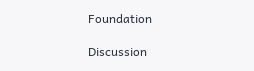Foundation

Discussion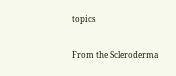topics

From the Scleroderma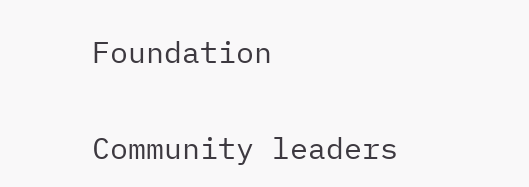Foundation

Community leaders